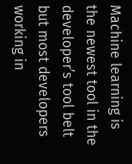Machine learning is the newest tool in the developer’s tool belt but most developers working in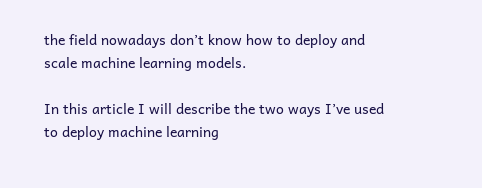the field nowadays don’t know how to deploy and scale machine learning models.

In this article I will describe the two ways I’ve used to deploy machine learning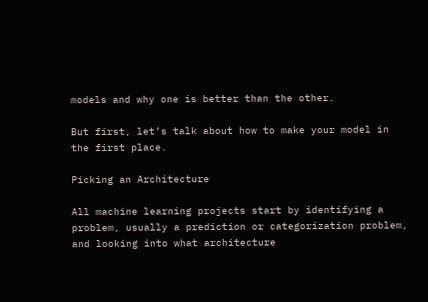models and why one is better than the other.

But first, let’s talk about how to make your model in the first place.

Picking an Architecture

All machine learning projects start by identifying a problem, usually a prediction or categorization problem, and looking into what architecture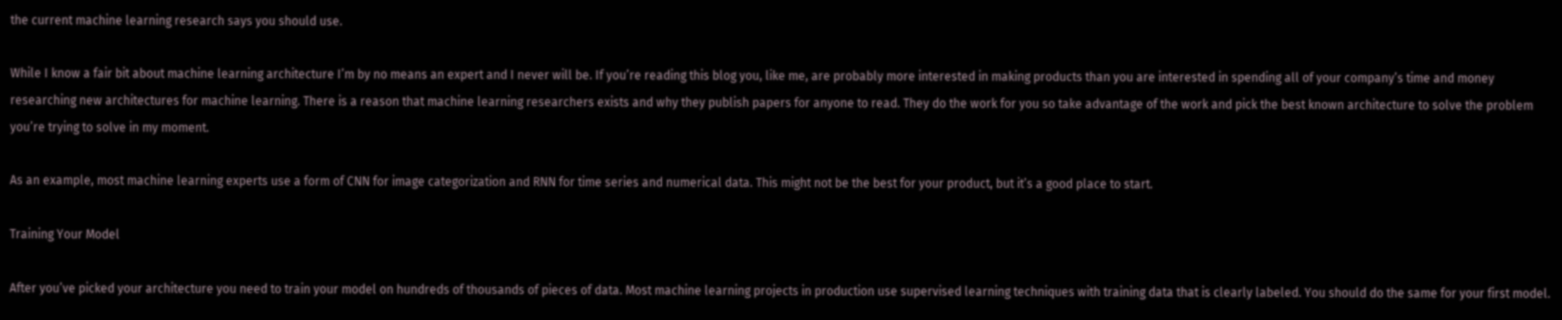the current machine learning research says you should use.

While I know a fair bit about machine learning architecture I’m by no means an expert and I never will be. If you’re reading this blog you, like me, are probably more interested in making products than you are interested in spending all of your company’s time and money researching new architectures for machine learning. There is a reason that machine learning researchers exists and why they publish papers for anyone to read. They do the work for you so take advantage of the work and pick the best known architecture to solve the problem you’re trying to solve in my moment.

As an example, most machine learning experts use a form of CNN for image categorization and RNN for time series and numerical data. This might not be the best for your product, but it’s a good place to start.

Training Your Model

After you’ve picked your architecture you need to train your model on hundreds of thousands of pieces of data. Most machine learning projects in production use supervised learning techniques with training data that is clearly labeled. You should do the same for your first model.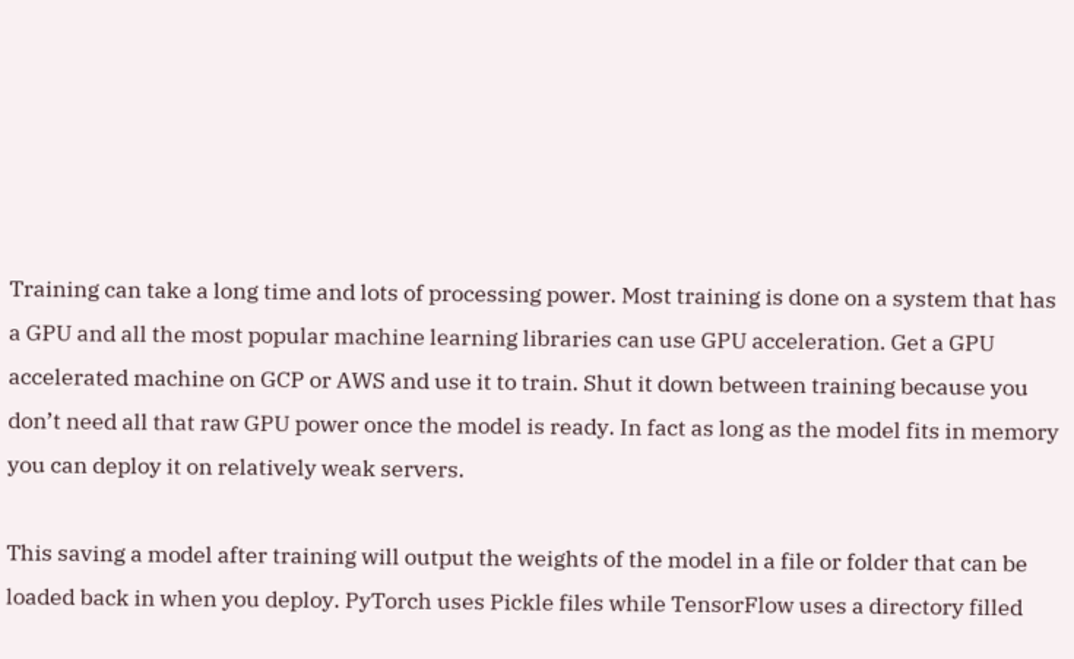Training can take a long time and lots of processing power. Most training is done on a system that has a GPU and all the most popular machine learning libraries can use GPU acceleration. Get a GPU accelerated machine on GCP or AWS and use it to train. Shut it down between training because you don’t need all that raw GPU power once the model is ready. In fact as long as the model fits in memory you can deploy it on relatively weak servers.

This saving a model after training will output the weights of the model in a file or folder that can be loaded back in when you deploy. PyTorch uses Pickle files while TensorFlow uses a directory filled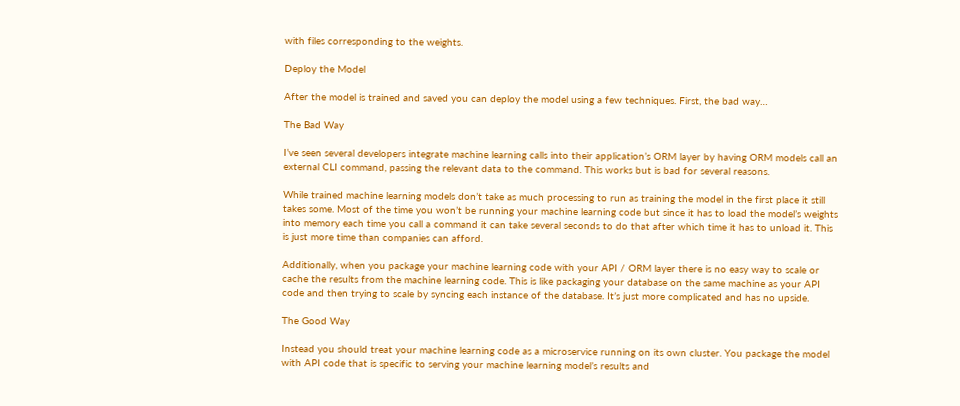with files corresponding to the weights.

Deploy the Model

After the model is trained and saved you can deploy the model using a few techniques. First, the bad way…

The Bad Way

I’ve seen several developers integrate machine learning calls into their application’s ORM layer by having ORM models call an external CLI command, passing the relevant data to the command. This works but is bad for several reasons.

While trained machine learning models don’t take as much processing to run as training the model in the first place it still takes some. Most of the time you won’t be running your machine learning code but since it has to load the model’s weights into memory each time you call a command it can take several seconds to do that after which time it has to unload it. This is just more time than companies can afford.

Additionally, when you package your machine learning code with your API / ORM layer there is no easy way to scale or cache the results from the machine learning code. This is like packaging your database on the same machine as your API code and then trying to scale by syncing each instance of the database. It’s just more complicated and has no upside.

The Good Way

Instead you should treat your machine learning code as a microservice running on its own cluster. You package the model with API code that is specific to serving your machine learning model’s results and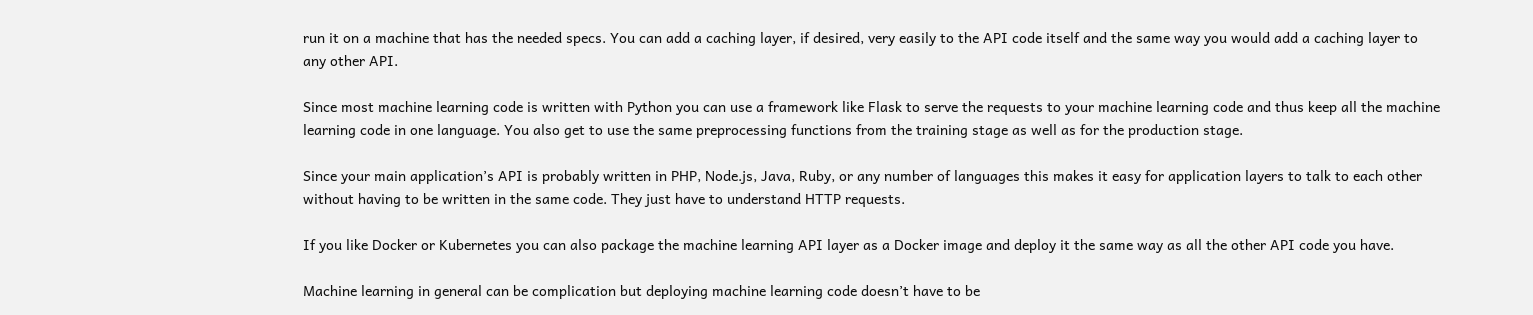run it on a machine that has the needed specs. You can add a caching layer, if desired, very easily to the API code itself and the same way you would add a caching layer to any other API.

Since most machine learning code is written with Python you can use a framework like Flask to serve the requests to your machine learning code and thus keep all the machine learning code in one language. You also get to use the same preprocessing functions from the training stage as well as for the production stage.

Since your main application’s API is probably written in PHP, Node.js, Java, Ruby, or any number of languages this makes it easy for application layers to talk to each other without having to be written in the same code. They just have to understand HTTP requests.

If you like Docker or Kubernetes you can also package the machine learning API layer as a Docker image and deploy it the same way as all the other API code you have.

Machine learning in general can be complication but deploying machine learning code doesn’t have to be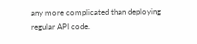any more complicated than deploying regular API code.